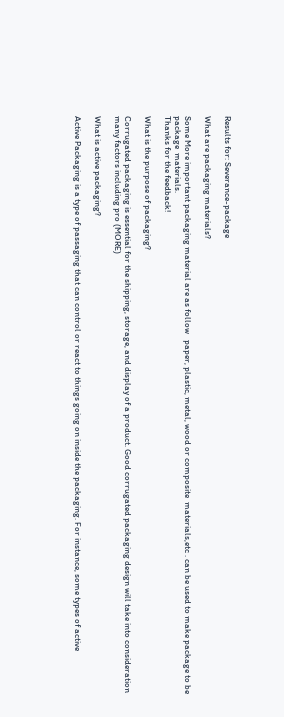Results for: Severance-package

What are packaging materials?

Some More important packaging material are as follow   paper, plastic, metal, wood or composite  materials,etc . can be used to make package to be package  materials.
Thanks for the feedback!

What is the purpose of packaging?

Corrugated packaging is essential for the shipping, storage, and display of a product. Good corrugated packaging design will take into consideration many factors including pro (MORE)

What is active packaging?

Active Packaging is a type of passaging that can control or react to things going on inside the packaging. For instance, some types of active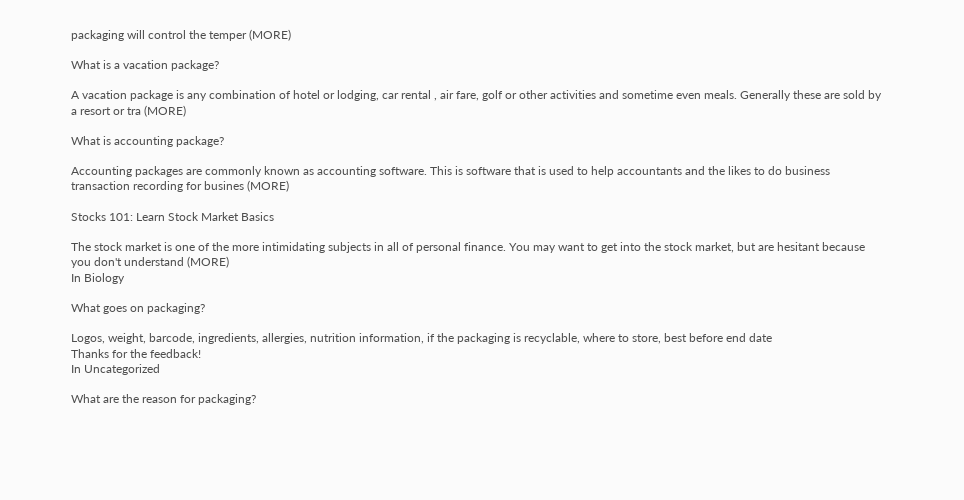packaging will control the temper (MORE)

What is a vacation package?

A vacation package is any combination of hotel or lodging, car rental , air fare, golf or other activities and sometime even meals. Generally these are sold by a resort or tra (MORE)

What is accounting package?

Accounting packages are commonly known as accounting software. This is software that is used to help accountants and the likes to do business transaction recording for busines (MORE)

Stocks 101: Learn Stock Market Basics

The stock market is one of the more intimidating subjects in all of personal finance. You may want to get into the stock market, but are hesitant because you don't understand (MORE)
In Biology

What goes on packaging?

Logos, weight, barcode, ingredients, allergies, nutrition information, if the packaging is recyclable, where to store, best before end date
Thanks for the feedback!
In Uncategorized

What are the reason for packaging?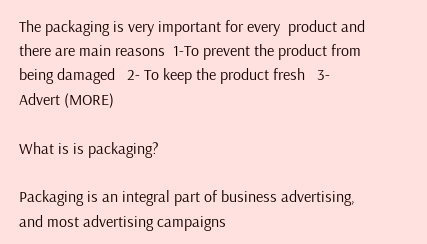The packaging is very important for every  product and there are main reasons  1-To prevent the product from being damaged   2- To keep the product fresh   3- Advert (MORE)

What is is packaging?

Packaging is an integral part of business advertising, and most advertising campaigns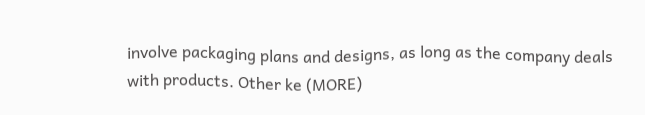involve packaging plans and designs, as long as the company deals with products. Other ke (MORE)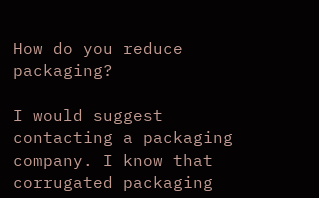How do you reduce packaging?

I would suggest contacting a packaging company. I know that corrugated packaging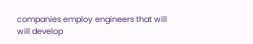companies employ engineers that will will develop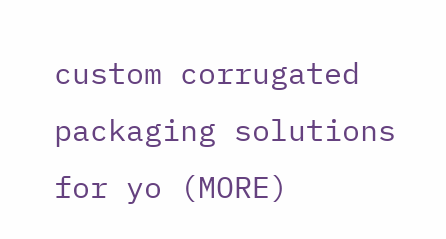custom corrugated packaging solutions for yo (MORE)